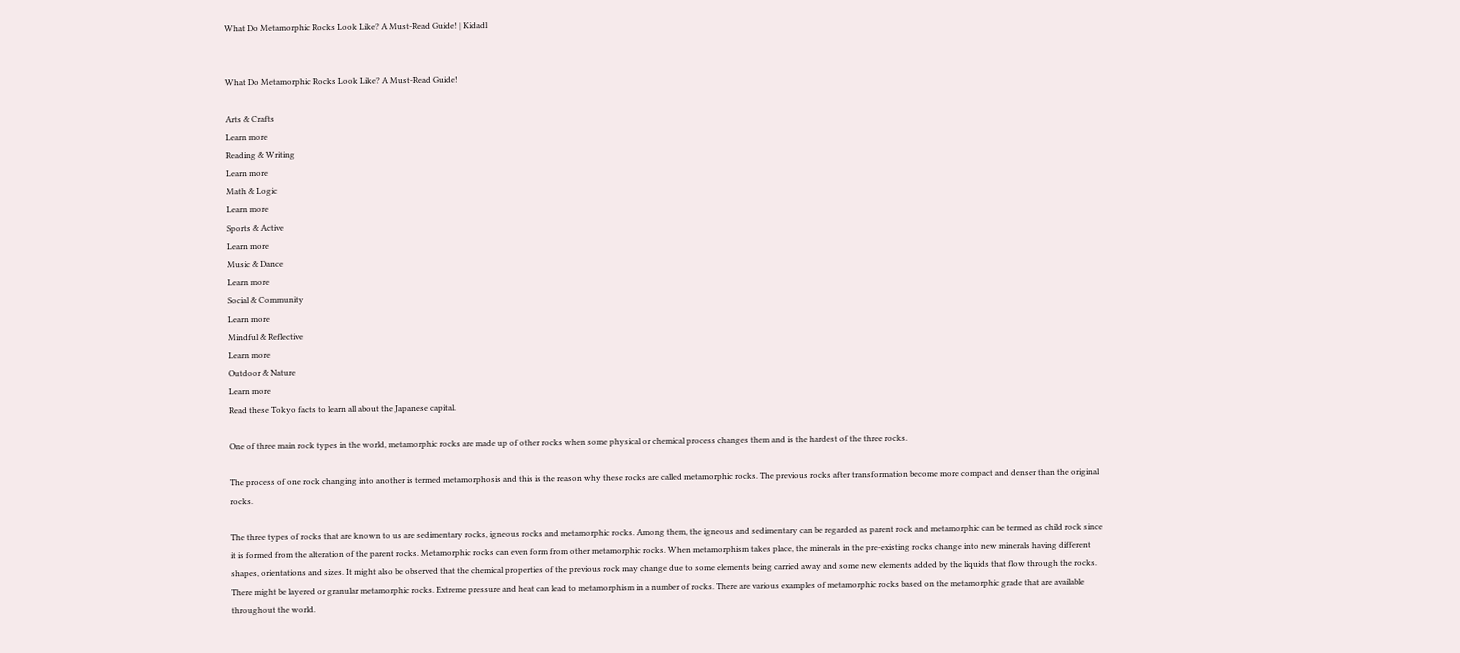What Do Metamorphic Rocks Look Like? A Must-Read Guide! | Kidadl


What Do Metamorphic Rocks Look Like? A Must-Read Guide!

Arts & Crafts
Learn more
Reading & Writing
Learn more
Math & Logic
Learn more
Sports & Active
Learn more
Music & Dance
Learn more
Social & Community
Learn more
Mindful & Reflective
Learn more
Outdoor & Nature
Learn more
Read these Tokyo facts to learn all about the Japanese capital.

One of three main rock types in the world, metamorphic rocks are made up of other rocks when some physical or chemical process changes them and is the hardest of the three rocks.

The process of one rock changing into another is termed metamorphosis and this is the reason why these rocks are called metamorphic rocks. The previous rocks after transformation become more compact and denser than the original rocks.

The three types of rocks that are known to us are sedimentary rocks, igneous rocks and metamorphic rocks. Among them, the igneous and sedimentary can be regarded as parent rock and metamorphic can be termed as child rock since it is formed from the alteration of the parent rocks. Metamorphic rocks can even form from other metamorphic rocks. When metamorphism takes place, the minerals in the pre-existing rocks change into new minerals having different shapes, orientations and sizes. It might also be observed that the chemical properties of the previous rock may change due to some elements being carried away and some new elements added by the liquids that flow through the rocks. There might be layered or granular metamorphic rocks. Extreme pressure and heat can lead to metamorphism in a number of rocks. There are various examples of metamorphic rocks based on the metamorphic grade that are available throughout the world.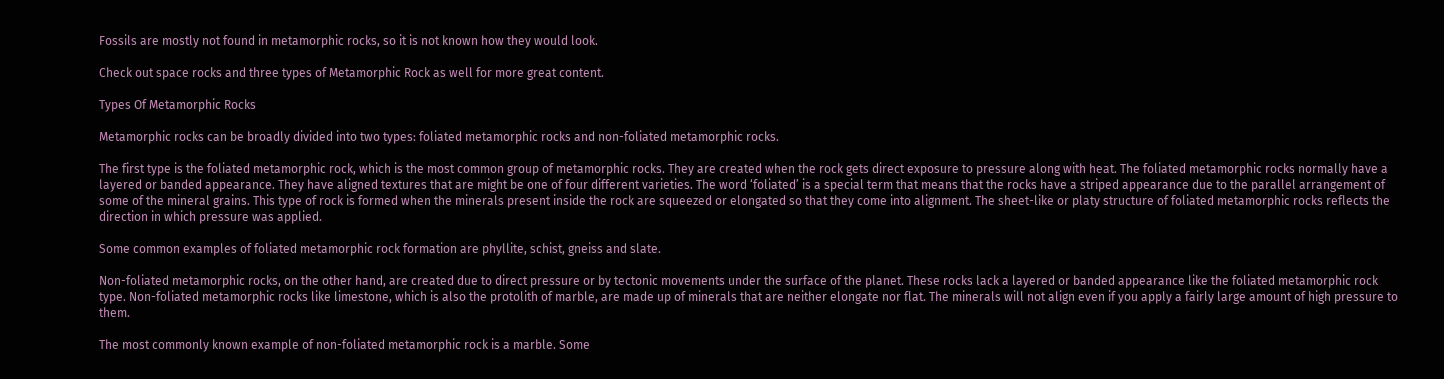Fossils are mostly not found in metamorphic rocks, so it is not known how they would look.

Check out space rocks and three types of Metamorphic Rock as well for more great content.

Types Of Metamorphic Rocks

Metamorphic rocks can be broadly divided into two types: foliated metamorphic rocks and non-foliated metamorphic rocks.

The first type is the foliated metamorphic rock, which is the most common group of metamorphic rocks. They are created when the rock gets direct exposure to pressure along with heat. The foliated metamorphic rocks normally have a layered or banded appearance. They have aligned textures that are might be one of four different varieties. The word ‘foliated’ is a special term that means that the rocks have a striped appearance due to the parallel arrangement of some of the mineral grains. This type of rock is formed when the minerals present inside the rock are squeezed or elongated so that they come into alignment. The sheet-like or platy structure of foliated metamorphic rocks reflects the direction in which pressure was applied.

Some common examples of foliated metamorphic rock formation are phyllite, schist, gneiss and slate.

Non-foliated metamorphic rocks, on the other hand, are created due to direct pressure or by tectonic movements under the surface of the planet. These rocks lack a layered or banded appearance like the foliated metamorphic rock type. Non-foliated metamorphic rocks like limestone, which is also the protolith of marble, are made up of minerals that are neither elongate nor flat. The minerals will not align even if you apply a fairly large amount of high pressure to them.

The most commonly known example of non-foliated metamorphic rock is a marble. Some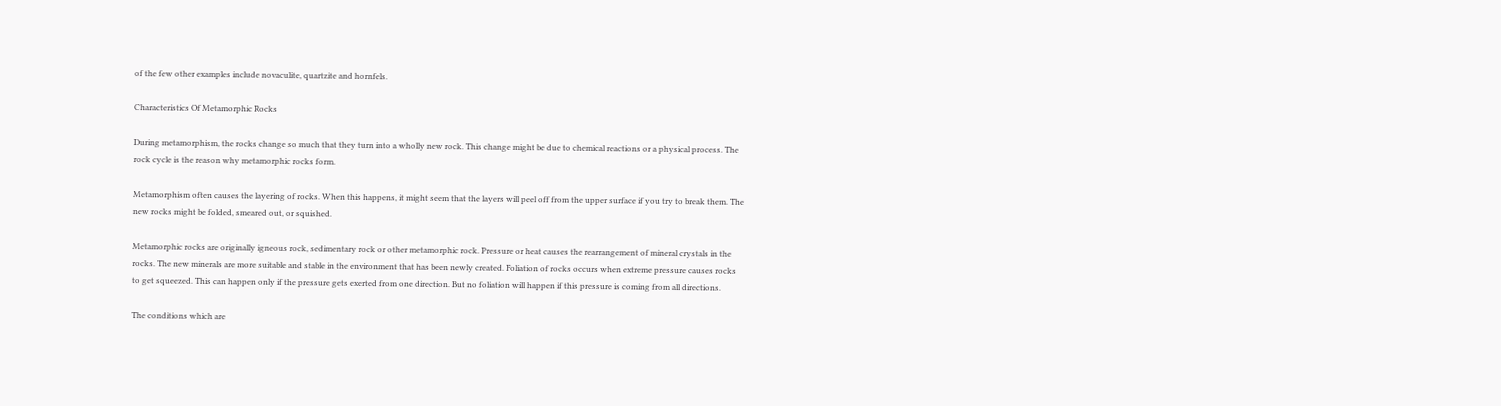of the few other examples include novaculite, quartzite and hornfels.

Characteristics Of Metamorphic Rocks

During metamorphism, the rocks change so much that they turn into a wholly new rock. This change might be due to chemical reactions or a physical process. The rock cycle is the reason why metamorphic rocks form.

Metamorphism often causes the layering of rocks. When this happens, it might seem that the layers will peel off from the upper surface if you try to break them. The new rocks might be folded, smeared out, or squished.

Metamorphic rocks are originally igneous rock, sedimentary rock or other metamorphic rock. Pressure or heat causes the rearrangement of mineral crystals in the rocks. The new minerals are more suitable and stable in the environment that has been newly created. Foliation of rocks occurs when extreme pressure causes rocks to get squeezed. This can happen only if the pressure gets exerted from one direction. But no foliation will happen if this pressure is coming from all directions.

The conditions which are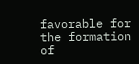favorable for the formation of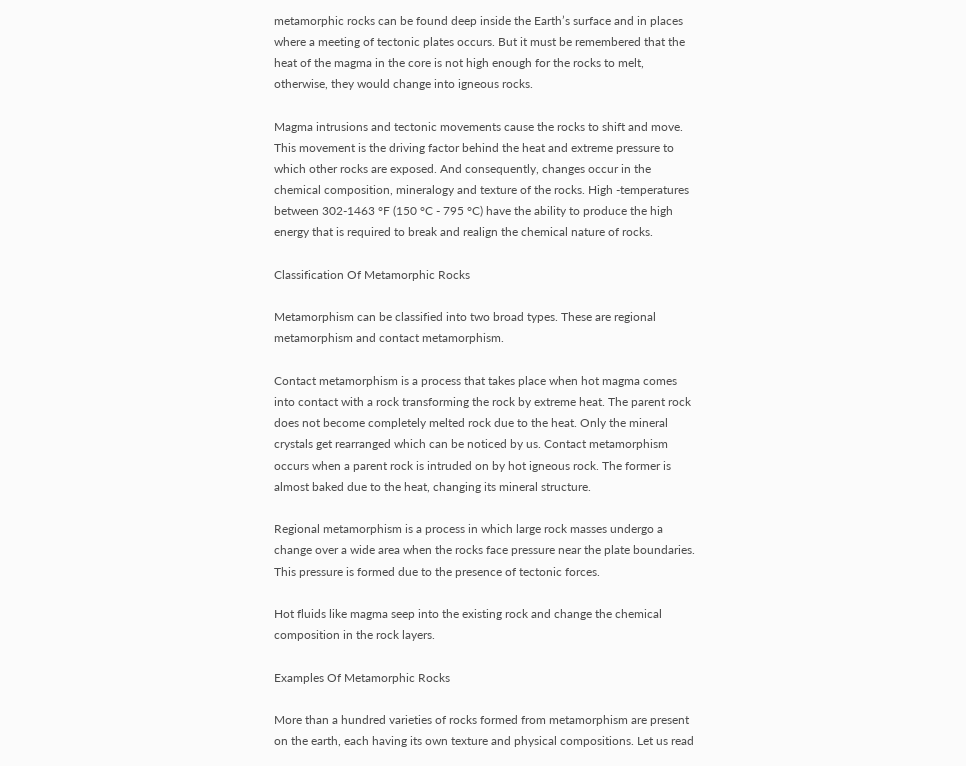metamorphic rocks can be found deep inside the Earth’s surface and in places where a meeting of tectonic plates occurs. But it must be remembered that the heat of the magma in the core is not high enough for the rocks to melt, otherwise, they would change into igneous rocks.

Magma intrusions and tectonic movements cause the rocks to shift and move. This movement is the driving factor behind the heat and extreme pressure to which other rocks are exposed. And consequently, changes occur in the chemical composition, mineralogy and texture of the rocks. High -temperatures between 302-1463 °F (150 °C - 795 °C) have the ability to produce the high energy that is required to break and realign the chemical nature of rocks.

Classification Of Metamorphic Rocks

Metamorphism can be classified into two broad types. These are regional metamorphism and contact metamorphism.

Contact metamorphism is a process that takes place when hot magma comes into contact with a rock transforming the rock by extreme heat. The parent rock does not become completely melted rock due to the heat. Only the mineral crystals get rearranged which can be noticed by us. Contact metamorphism occurs when a parent rock is intruded on by hot igneous rock. The former is almost baked due to the heat, changing its mineral structure.

Regional metamorphism is a process in which large rock masses undergo a change over a wide area when the rocks face pressure near the plate boundaries. This pressure is formed due to the presence of tectonic forces.

Hot fluids like magma seep into the existing rock and change the chemical composition in the rock layers.

Examples Of Metamorphic Rocks

More than a hundred varieties of rocks formed from metamorphism are present on the earth, each having its own texture and physical compositions. Let us read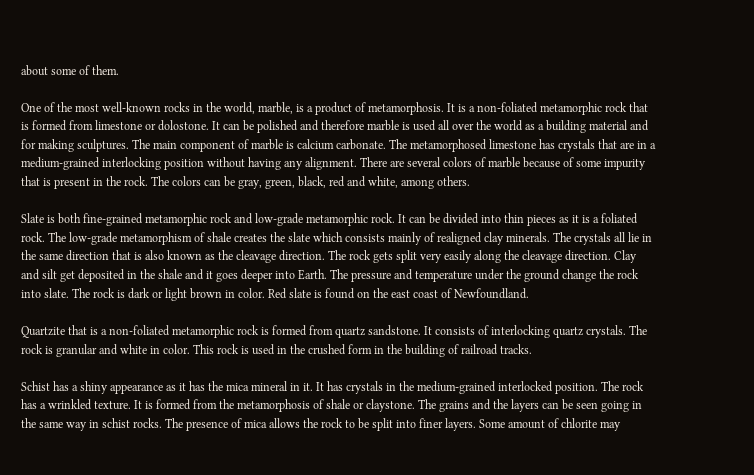about some of them.

One of the most well-known rocks in the world, marble, is a product of metamorphosis. It is a non-foliated metamorphic rock that is formed from limestone or dolostone. It can be polished and therefore marble is used all over the world as a building material and for making sculptures. The main component of marble is calcium carbonate. The metamorphosed limestone has crystals that are in a medium-grained interlocking position without having any alignment. There are several colors of marble because of some impurity that is present in the rock. The colors can be gray, green, black, red and white, among others.

Slate is both fine-grained metamorphic rock and low-grade metamorphic rock. It can be divided into thin pieces as it is a foliated rock. The low-grade metamorphism of shale creates the slate which consists mainly of realigned clay minerals. The crystals all lie in the same direction that is also known as the cleavage direction. The rock gets split very easily along the cleavage direction. Clay and silt get deposited in the shale and it goes deeper into Earth. The pressure and temperature under the ground change the rock into slate. The rock is dark or light brown in color. Red slate is found on the east coast of Newfoundland.

Quartzite that is a non-foliated metamorphic rock is formed from quartz sandstone. It consists of interlocking quartz crystals. The rock is granular and white in color. This rock is used in the crushed form in the building of railroad tracks.

Schist has a shiny appearance as it has the mica mineral in it. It has crystals in the medium-grained interlocked position. The rock has a wrinkled texture. It is formed from the metamorphosis of shale or claystone. The grains and the layers can be seen going in the same way in schist rocks. The presence of mica allows the rock to be split into finer layers. Some amount of chlorite may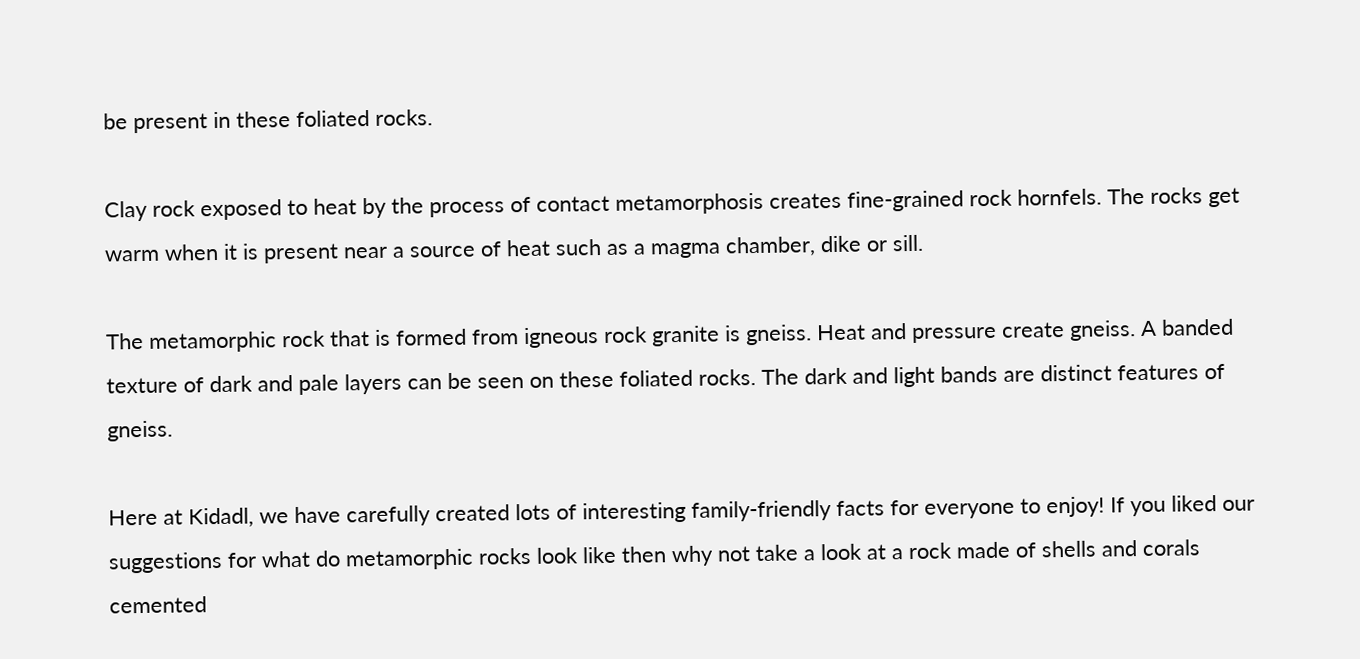be present in these foliated rocks.

Clay rock exposed to heat by the process of contact metamorphosis creates fine-grained rock hornfels. The rocks get warm when it is present near a source of heat such as a magma chamber, dike or sill.

The metamorphic rock that is formed from igneous rock granite is gneiss. Heat and pressure create gneiss. A banded texture of dark and pale layers can be seen on these foliated rocks. The dark and light bands are distinct features of gneiss.

Here at Kidadl, we have carefully created lots of interesting family-friendly facts for everyone to enjoy! If you liked our suggestions for what do metamorphic rocks look like then why not take a look at a rock made of shells and corals cemented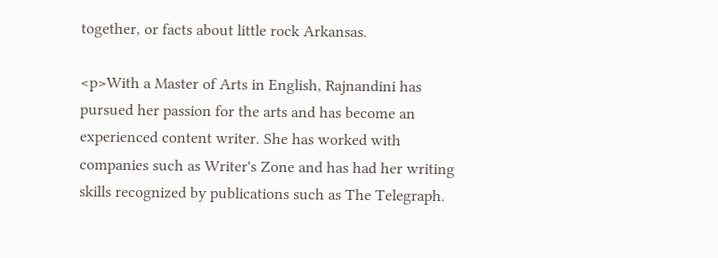together, or facts about little rock Arkansas.

<p>With a Master of Arts in English, Rajnandini has pursued her passion for the arts and has become an experienced content writer. She has worked with companies such as Writer's Zone and has had her writing skills recognized by publications such as The Telegraph.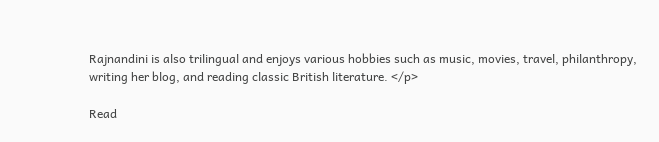Rajnandini is also trilingual and enjoys various hobbies such as music, movies, travel, philanthropy, writing her blog, and reading classic British literature. </p>

Read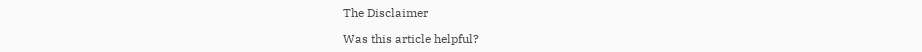The Disclaimer

Was this article helpful?